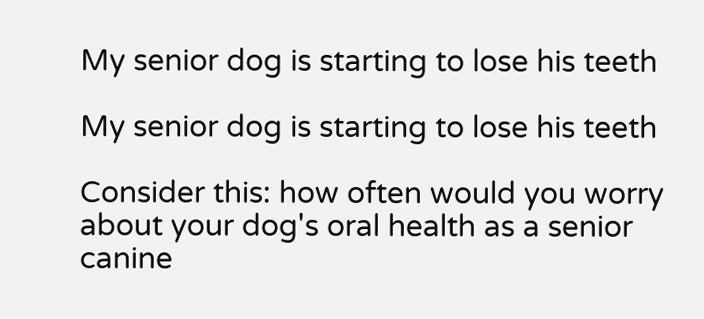My senior dog is starting to lose his teeth

My senior dog is starting to lose his teeth

Consider this: how often would you worry about your dog's oral health as a senior canine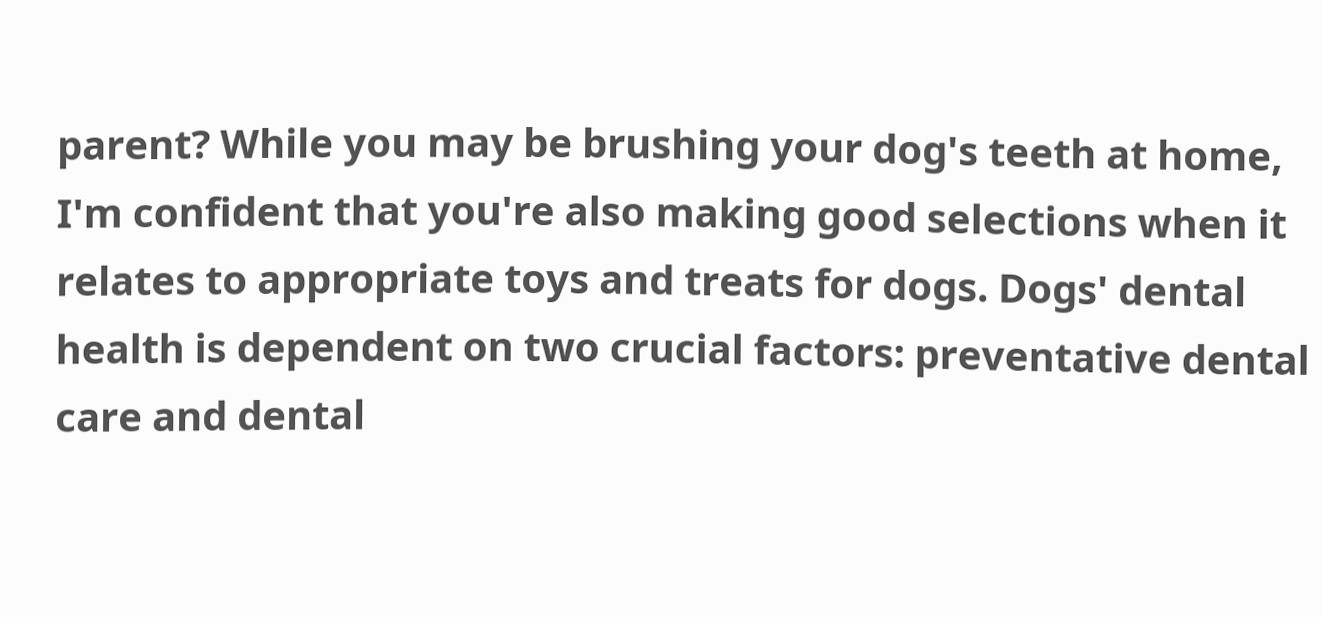parent? While you may be brushing your dog's teeth at home, I'm confident that you're also making good selections when it relates to appropriate toys and treats for dogs. Dogs' dental health is dependent on two crucial factors: preventative dental care and dental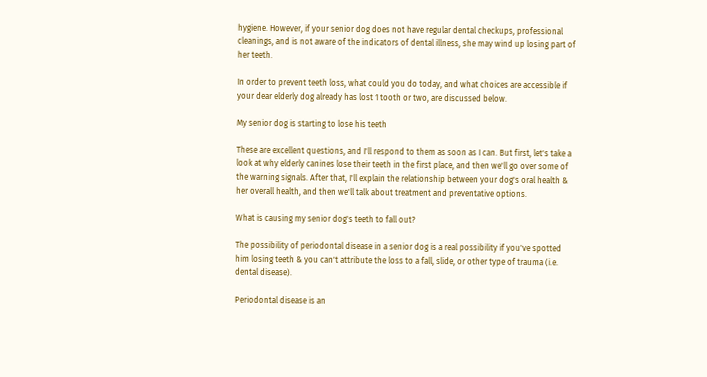hygiene. However, if your senior dog does not have regular dental checkups, professional cleanings, and is not aware of the indicators of dental illness, she may wind up losing part of her teeth.

In order to prevent teeth loss, what could you do today, and what choices are accessible if your dear elderly dog already has lost 1 tooth or two, are discussed below.

My senior dog is starting to lose his teeth

These are excellent questions, and I'll respond to them as soon as I can. But first, let's take a look at why elderly canines lose their teeth in the first place, and then we'll go over some of the warning signals. After that, I'll explain the relationship between your dog's oral health & her overall health, and then we'll talk about treatment and preventative options.

What is causing my senior dog's teeth to fall out?

The possibility of periodontal disease in a senior dog is a real possibility if you've spotted him losing teeth & you can't attribute the loss to a fall, slide, or other type of trauma (i.e. dental disease).

Periodontal disease is an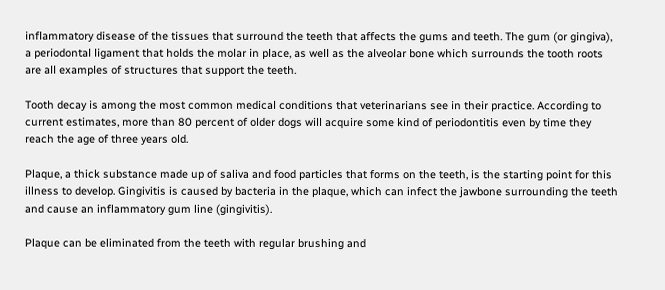inflammatory disease of the tissues that surround the teeth that affects the gums and teeth. The gum (or gingiva), a periodontal ligament that holds the molar in place, as well as the alveolar bone which surrounds the tooth roots are all examples of structures that support the teeth.

Tooth decay is among the most common medical conditions that veterinarians see in their practice. According to current estimates, more than 80 percent of older dogs will acquire some kind of periodontitis even by time they reach the age of three years old.

Plaque, a thick substance made up of saliva and food particles that forms on the teeth, is the starting point for this illness to develop. Gingivitis is caused by bacteria in the plaque, which can infect the jawbone surrounding the teeth and cause an inflammatory gum line (gingivitis).

Plaque can be eliminated from the teeth with regular brushing and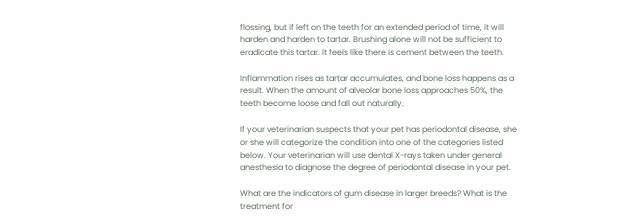flossing, but if left on the teeth for an extended period of time, it will harden and harden to tartar. Brushing alone will not be sufficient to eradicate this tartar. It feels like there is cement between the teeth.

Inflammation rises as tartar accumulates, and bone loss happens as a result. When the amount of alveolar bone loss approaches 50%, the teeth become loose and fall out naturally.

If your veterinarian suspects that your pet has periodontal disease, she or she will categorize the condition into one of the categories listed below. Your veterinarian will use dental X-rays taken under general anesthesia to diagnose the degree of periodontal disease in your pet.

What are the indicators of gum disease in larger breeds? What is the treatment for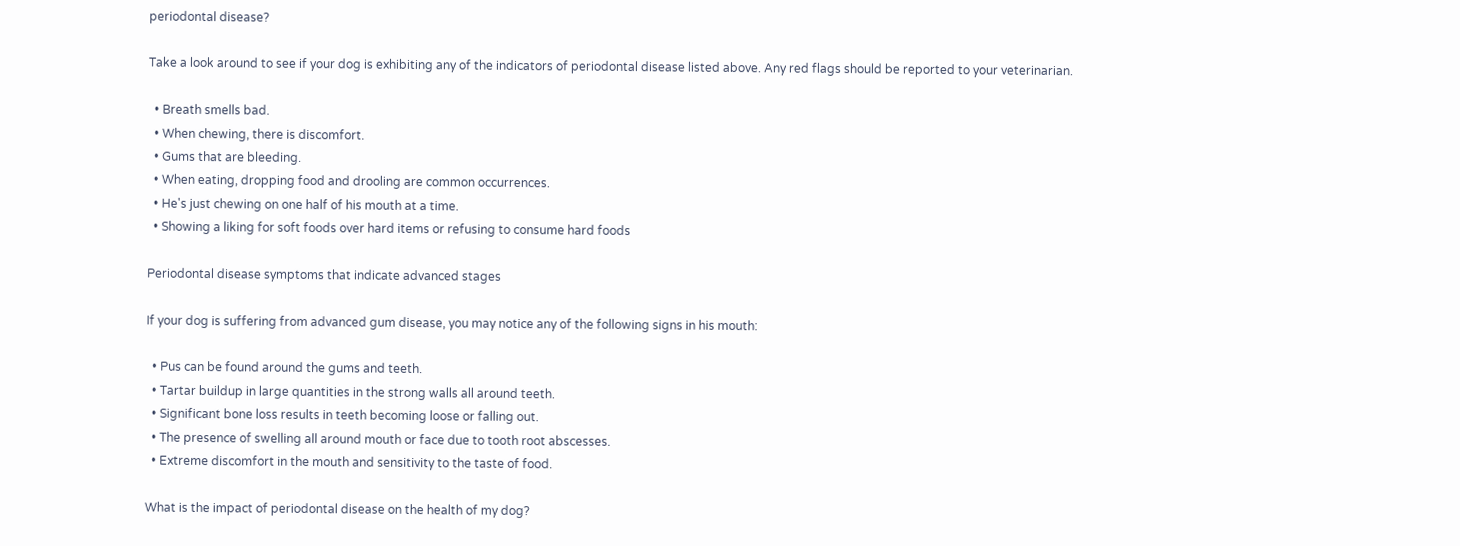periodontal disease?

Take a look around to see if your dog is exhibiting any of the indicators of periodontal disease listed above. Any red flags should be reported to your veterinarian.

  • Breath smells bad.
  • When chewing, there is discomfort.
  • Gums that are bleeding.
  • When eating, dropping food and drooling are common occurrences.
  • He's just chewing on one half of his mouth at a time.
  • Showing a liking for soft foods over hard items or refusing to consume hard foods

Periodontal disease symptoms that indicate advanced stages

If your dog is suffering from advanced gum disease, you may notice any of the following signs in his mouth:

  • Pus can be found around the gums and teeth.
  • Tartar buildup in large quantities in the strong walls all around teeth.
  • Significant bone loss results in teeth becoming loose or falling out.
  • The presence of swelling all around mouth or face due to tooth root abscesses.
  • Extreme discomfort in the mouth and sensitivity to the taste of food.

What is the impact of periodontal disease on the health of my dog?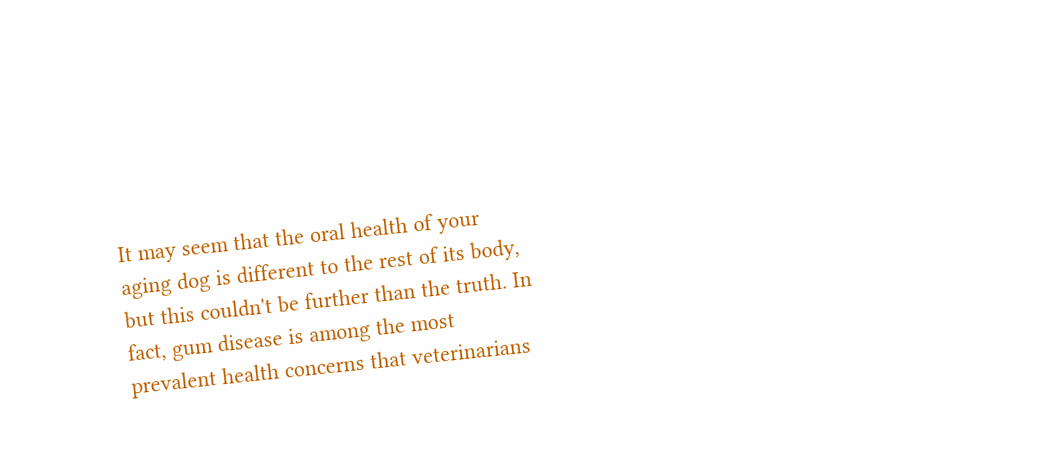It may seem that the oral health of your aging dog is different to the rest of its body, but this couldn't be further than the truth. In fact, gum disease is among the most prevalent health concerns that veterinarians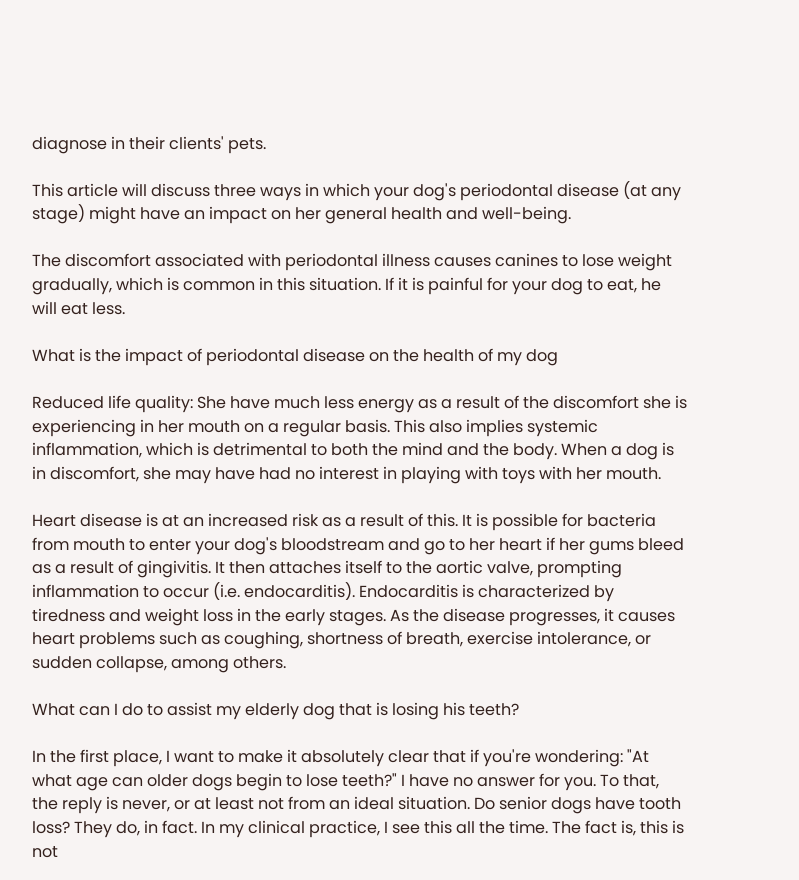diagnose in their clients' pets.

This article will discuss three ways in which your dog's periodontal disease (at any stage) might have an impact on her general health and well-being.

The discomfort associated with periodontal illness causes canines to lose weight gradually, which is common in this situation. If it is painful for your dog to eat, he will eat less.

What is the impact of periodontal disease on the health of my dog

Reduced life quality: She have much less energy as a result of the discomfort she is experiencing in her mouth on a regular basis. This also implies systemic inflammation, which is detrimental to both the mind and the body. When a dog is in discomfort, she may have had no interest in playing with toys with her mouth.

Heart disease is at an increased risk as a result of this. It is possible for bacteria from mouth to enter your dog's bloodstream and go to her heart if her gums bleed as a result of gingivitis. It then attaches itself to the aortic valve, prompting inflammation to occur (i.e. endocarditis). Endocarditis is characterized by tiredness and weight loss in the early stages. As the disease progresses, it causes heart problems such as coughing, shortness of breath, exercise intolerance, or sudden collapse, among others.

What can I do to assist my elderly dog that is losing his teeth?

In the first place, I want to make it absolutely clear that if you're wondering: "At what age can older dogs begin to lose teeth?" I have no answer for you. To that, the reply is never, or at least not from an ideal situation. Do senior dogs have tooth loss? They do, in fact. In my clinical practice, I see this all the time. The fact is, this is not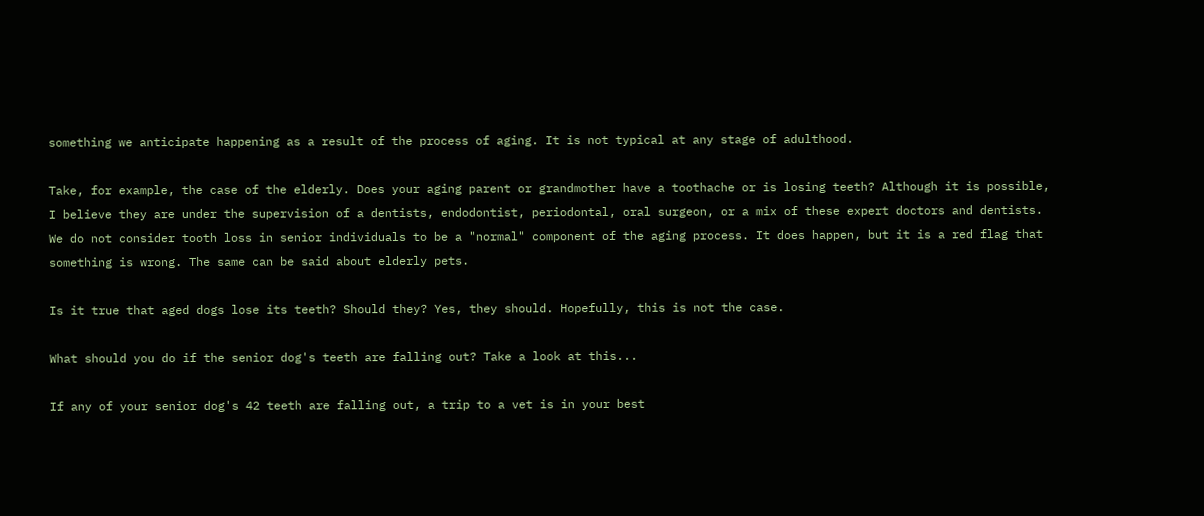something we anticipate happening as a result of the process of aging. It is not typical at any stage of adulthood.

Take, for example, the case of the elderly. Does your aging parent or grandmother have a toothache or is losing teeth? Although it is possible, I believe they are under the supervision of a dentists, endodontist, periodontal, oral surgeon, or a mix of these expert doctors and dentists. We do not consider tooth loss in senior individuals to be a "normal" component of the aging process. It does happen, but it is a red flag that something is wrong. The same can be said about elderly pets.

Is it true that aged dogs lose its teeth? Should they? Yes, they should. Hopefully, this is not the case.

What should you do if the senior dog's teeth are falling out? Take a look at this...

If any of your senior dog's 42 teeth are falling out, a trip to a vet is in your best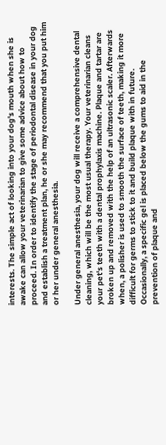interests. The simple act of looking into your dog's mouth when she is awake can allow your veterinarian to give some advice about how to proceed. In order to identify the stage of periodontal disease in your dog and establish a treatment plan, he or she may recommend that you put him or her under general anesthesia.

Under general anesthesia, your dog will receive a comprehensive dental cleaning, which will be the most usual therapy. Your veterinarian cleans your pet's teeth with a dental prophylaxis machine. Plaque and tartar are broken up and removed with the help of an ultrasonic scaler. Afterwards when, a polisher is used to smooth the surface of teeth, making it more difficult for germs to stick to it and build plaque with in future. Occasionally, a specific gel is placed below the gums to aid in the prevention of plaque and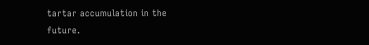tartar accumulation in the future.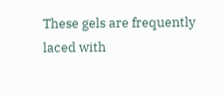These gels are frequently laced with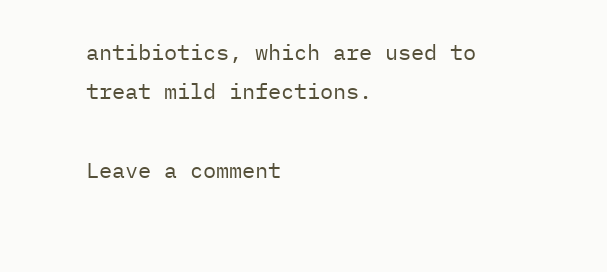antibiotics, which are used to treat mild infections.

Leave a comment